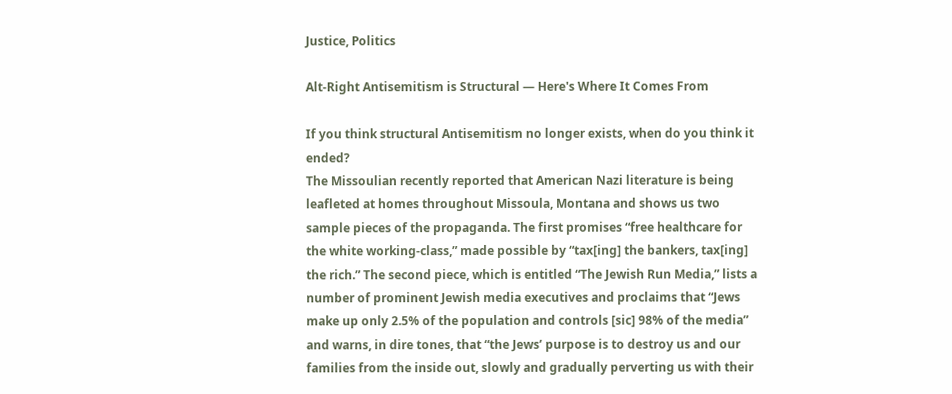Justice, Politics

Alt-Right Antisemitism is Structural — Here's Where It Comes From

If you think structural Antisemitism no longer exists, when do you think it ended?
The Missoulian recently reported that American Nazi literature is being leafleted at homes throughout Missoula, Montana and shows us two sample pieces of the propaganda. The first promises “free healthcare for the white working-class,” made possible by “tax[ing] the bankers, tax[ing] the rich.” The second piece, which is entitled “The Jewish Run Media,” lists a number of prominent Jewish media executives and proclaims that “Jews make up only 2.5% of the population and controls [sic] 98% of the media” and warns, in dire tones, that “the Jews’ purpose is to destroy us and our families from the inside out, slowly and gradually perverting us with their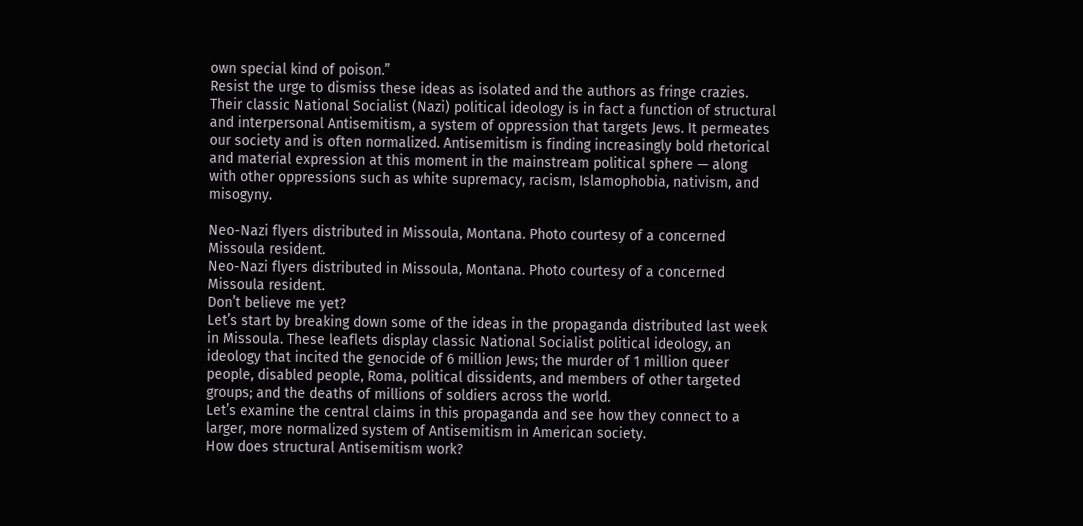own special kind of poison.”
Resist the urge to dismiss these ideas as isolated and the authors as fringe crazies.
Their classic National Socialist (Nazi) political ideology is in fact a function of structural and interpersonal Antisemitism, a system of oppression that targets Jews. It permeates our society and is often normalized. Antisemitism is finding increasingly bold rhetorical and material expression at this moment in the mainstream political sphere — along with other oppressions such as white supremacy, racism, Islamophobia, nativism, and misogyny.

Neo-Nazi flyers distributed in Missoula, Montana. Photo courtesy of a concerned Missoula resident.
Neo-Nazi flyers distributed in Missoula, Montana. Photo courtesy of a concerned Missoula resident.
Don’t believe me yet?
Let’s start by breaking down some of the ideas in the propaganda distributed last week in Missoula. These leaflets display classic National Socialist political ideology, an ideology that incited the genocide of 6 million Jews; the murder of 1 million queer people, disabled people, Roma, political dissidents, and members of other targeted groups; and the deaths of millions of soldiers across the world.
Let’s examine the central claims in this propaganda and see how they connect to a larger, more normalized system of Antisemitism in American society.
How does structural Antisemitism work?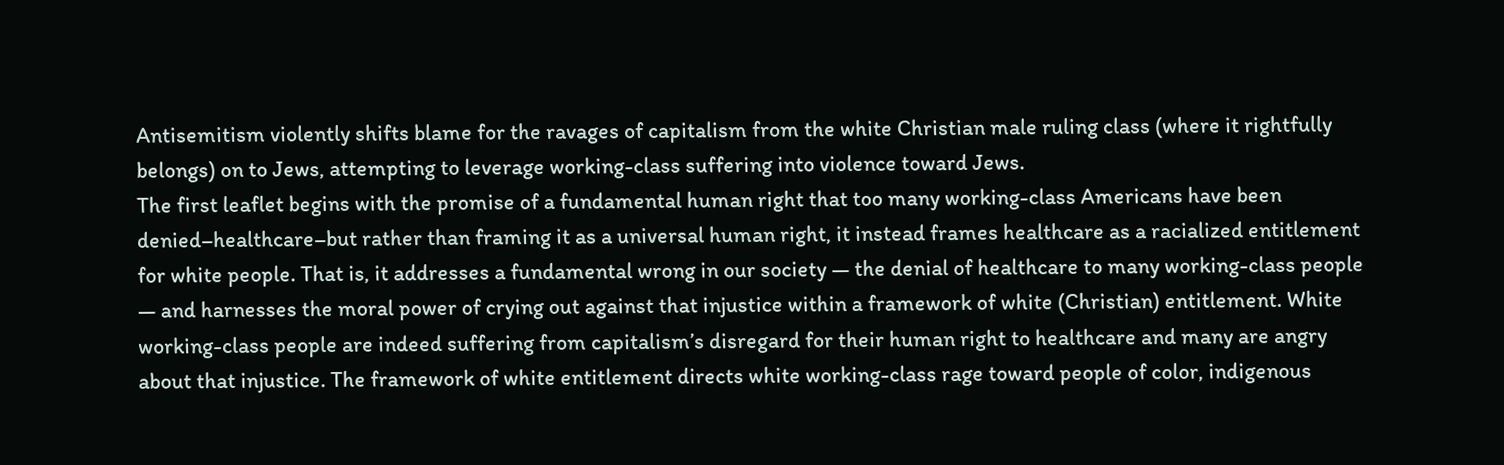Antisemitism violently shifts blame for the ravages of capitalism from the white Christian male ruling class (where it rightfully belongs) on to Jews, attempting to leverage working-class suffering into violence toward Jews.
The first leaflet begins with the promise of a fundamental human right that too many working-class Americans have been denied–healthcare–but rather than framing it as a universal human right, it instead frames healthcare as a racialized entitlement for white people. That is, it addresses a fundamental wrong in our society — the denial of healthcare to many working-class people — and harnesses the moral power of crying out against that injustice within a framework of white (Christian) entitlement. White working-class people are indeed suffering from capitalism’s disregard for their human right to healthcare and many are angry about that injustice. The framework of white entitlement directs white working-class rage toward people of color, indigenous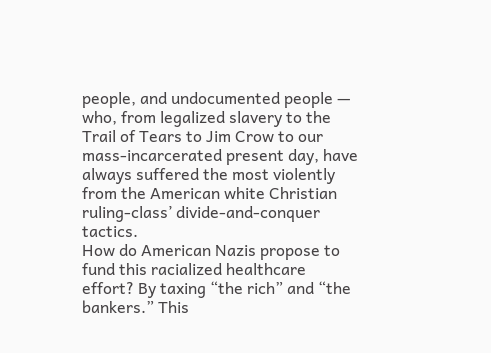people, and undocumented people — who, from legalized slavery to the Trail of Tears to Jim Crow to our mass-incarcerated present day, have always suffered the most violently from the American white Christian ruling-class’ divide-and-conquer tactics.
How do American Nazis propose to fund this racialized healthcare effort? By taxing “the rich” and “the bankers.” This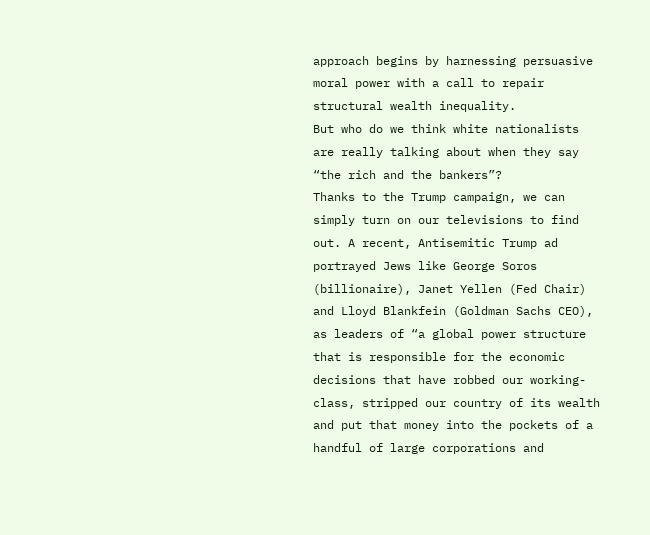approach begins by harnessing persuasive moral power with a call to repair structural wealth inequality.
But who do we think white nationalists are really talking about when they say “the rich and the bankers”?
Thanks to the Trump campaign, we can simply turn on our televisions to find out. A recent, Antisemitic Trump ad portrayed Jews like George Soros (billionaire), Janet Yellen (Fed Chair) and Lloyd Blankfein (Goldman Sachs CEO), as leaders of “a global power structure that is responsible for the economic decisions that have robbed our working-class, stripped our country of its wealth and put that money into the pockets of a handful of large corporations and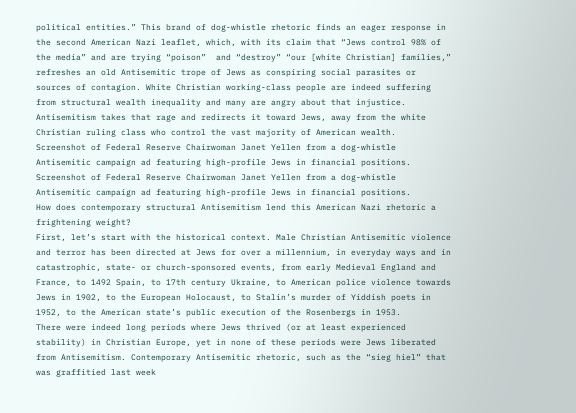political entities.” This brand of dog-whistle rhetoric finds an eager response in the second American Nazi leaflet, which, with its claim that “Jews control 98% of the media” and are trying “poison”  and “destroy” “our [white Christian] families,” refreshes an old Antisemitic trope of Jews as conspiring social parasites or sources of contagion. White Christian working-class people are indeed suffering from structural wealth inequality and many are angry about that injustice. Antisemitism takes that rage and redirects it toward Jews, away from the white Christian ruling class who control the vast majority of American wealth.
Screenshot of Federal Reserve Chairwoman Janet Yellen from a dog-whistle Antisemitic campaign ad featuring high-profile Jews in financial positions.
Screenshot of Federal Reserve Chairwoman Janet Yellen from a dog-whistle Antisemitic campaign ad featuring high-profile Jews in financial positions.
How does contemporary structural Antisemitism lend this American Nazi rhetoric a frightening weight?
First, let’s start with the historical context. Male Christian Antisemitic violence and terror has been directed at Jews for over a millennium, in everyday ways and in catastrophic, state- or church-sponsored events, from early Medieval England and France, to 1492 Spain, to 17th century Ukraine, to American police violence towards Jews in 1902, to the European Holocaust, to Stalin’s murder of Yiddish poets in 1952, to the American state’s public execution of the Rosenbergs in 1953.
There were indeed long periods where Jews thrived (or at least experienced stability) in Christian Europe, yet in none of these periods were Jews liberated from Antisemitism. Contemporary Antisemitic rhetoric, such as the “sieg hiel” that was graffitied last week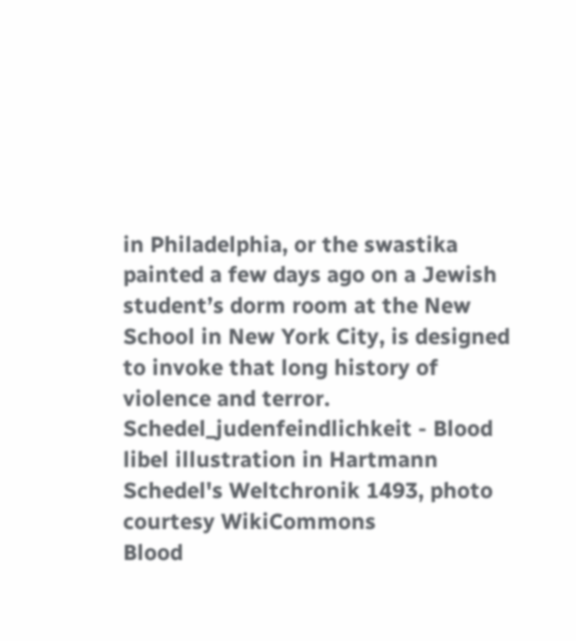in Philadelphia, or the swastika painted a few days ago on a Jewish student’s dorm room at the New School in New York City, is designed to invoke that long history of violence and terror.
Schedel_judenfeindlichkeit - Blood libel illustration in Hartmann Schedel's Weltchronik 1493, photo courtesy WikiCommons
Blood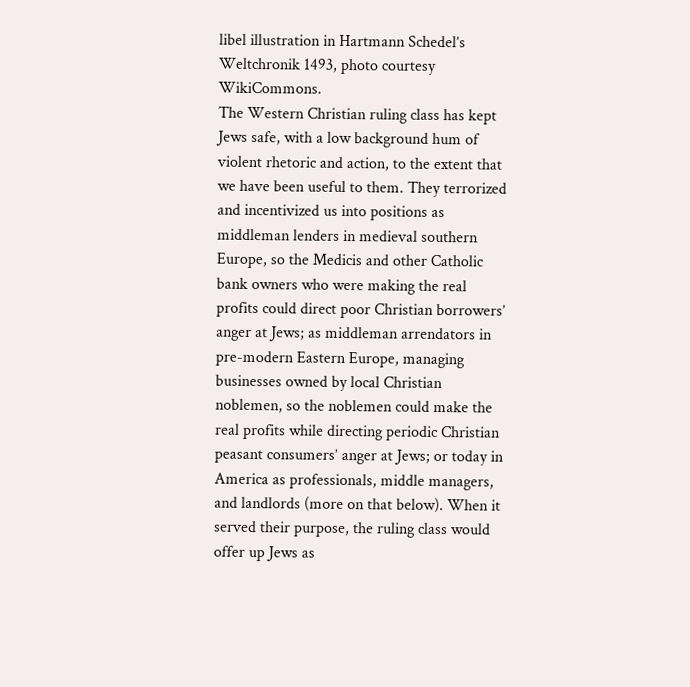libel illustration in Hartmann Schedel’s Weltchronik 1493, photo courtesy WikiCommons.
The Western Christian ruling class has kept Jews safe, with a low background hum of violent rhetoric and action, to the extent that we have been useful to them. They terrorized and incentivized us into positions as middleman lenders in medieval southern Europe, so the Medicis and other Catholic bank owners who were making the real profits could direct poor Christian borrowers’ anger at Jews; as middleman arrendators in pre-modern Eastern Europe, managing businesses owned by local Christian noblemen, so the noblemen could make the real profits while directing periodic Christian peasant consumers’ anger at Jews; or today in America as professionals, middle managers, and landlords (more on that below). When it served their purpose, the ruling class would offer up Jews as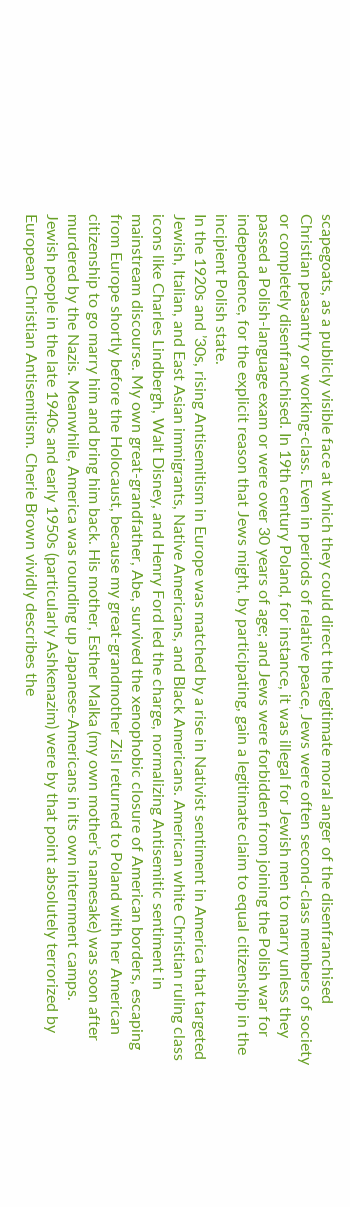scapegoats, as a publicly visible face at which they could direct the legitimate moral anger of the disenfranchised Christian peasantry or working-class. Even in periods of relative peace, Jews were often second-class members of society or completely disenfranchised. In 19th century Poland, for instance, it was illegal for Jewish men to marry unless they passed a Polish-language exam or were over 30 years of age; and Jews were forbidden from joining the Polish war for independence, for the explicit reason that Jews might, by participating, gain a legitimate claim to equal citizenship in the incipient Polish state.
In the 1920s and ’30s, rising Antisemitism in Europe was matched by a rise in Nativist sentiment in America that targeted Jewish, Italian, and East Asian immigrants, Native Americans, and Black Americans. American white Christian ruling class icons like Charles Lindbergh, Walt Disney, and Henry Ford led the charge, normalizing Antisemitic sentiment in mainstream discourse. My own great-grandfather, Abe, survived the xenophobic closure of American borders, escaping from Europe shortly before the Holocaust, because my great-grandmother Zisl returned to Poland with her American citizenship to go marry him and bring him back. His mother, Esther Malka (my own mother’s namesake) was soon after murdered by the Nazis. Meanwhile, America was rounding up Japanese-Americans in its own internment camps.
Jewish people in the late 1940s and early 1950s (particularly Ashkenazim) were by that point absolutely terrorized by European Christian Antisemitism. Cherie Brown vividly describes the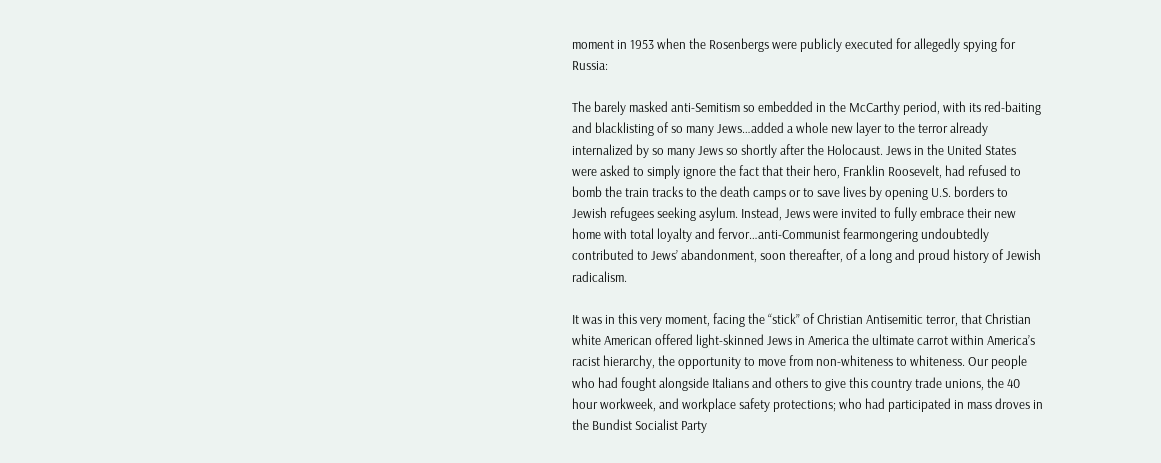moment in 1953 when the Rosenbergs were publicly executed for allegedly spying for Russia:

The barely masked anti-Semitism so embedded in the McCarthy period, with its red-baiting and blacklisting of so many Jews…added a whole new layer to the terror already internalized by so many Jews so shortly after the Holocaust. Jews in the United States were asked to simply ignore the fact that their hero, Franklin Roosevelt, had refused to bomb the train tracks to the death camps or to save lives by opening U.S. borders to Jewish refugees seeking asylum. Instead, Jews were invited to fully embrace their new home with total loyalty and fervor…anti-Communist fearmongering undoubtedly contributed to Jews’ abandonment, soon thereafter, of a long and proud history of Jewish radicalism.

It was in this very moment, facing the “stick” of Christian Antisemitic terror, that Christian white American offered light-skinned Jews in America the ultimate carrot within America’s racist hierarchy, the opportunity to move from non-whiteness to whiteness. Our people who had fought alongside Italians and others to give this country trade unions, the 40 hour workweek, and workplace safety protections; who had participated in mass droves in the Bundist Socialist Party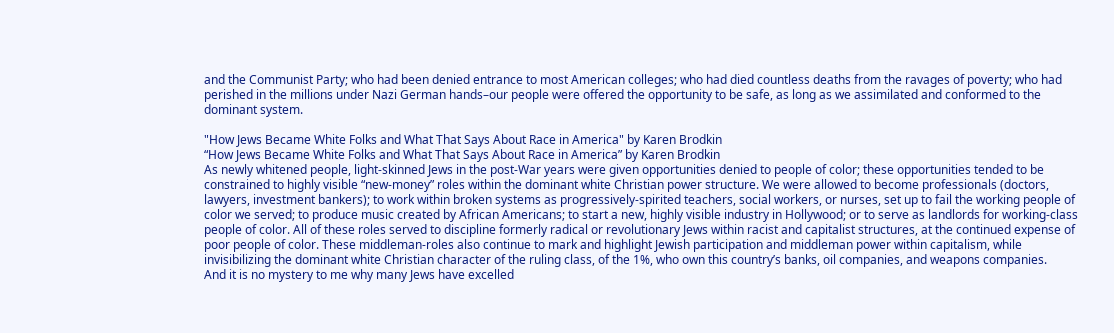and the Communist Party; who had been denied entrance to most American colleges; who had died countless deaths from the ravages of poverty; who had perished in the millions under Nazi German hands–our people were offered the opportunity to be safe, as long as we assimilated and conformed to the dominant system.

"How Jews Became White Folks and What That Says About Race in America" by Karen Brodkin
“How Jews Became White Folks and What That Says About Race in America” by Karen Brodkin
As newly whitened people, light-skinned Jews in the post-War years were given opportunities denied to people of color; these opportunities tended to be constrained to highly visible “new-money” roles within the dominant white Christian power structure. We were allowed to become professionals (doctors, lawyers, investment bankers); to work within broken systems as progressively-spirited teachers, social workers, or nurses, set up to fail the working people of color we served; to produce music created by African Americans; to start a new, highly visible industry in Hollywood; or to serve as landlords for working-class people of color. All of these roles served to discipline formerly radical or revolutionary Jews within racist and capitalist structures, at the continued expense of poor people of color. These middleman-roles also continue to mark and highlight Jewish participation and middleman power within capitalism, while invisibilizing the dominant white Christian character of the ruling class, of the 1%, who own this country’s banks, oil companies, and weapons companies.
And it is no mystery to me why many Jews have excelled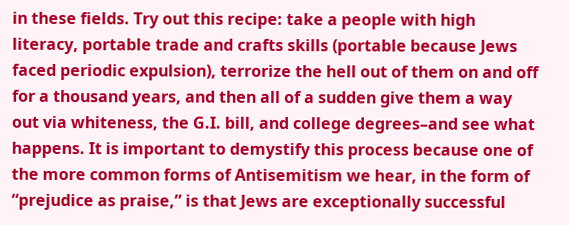in these fields. Try out this recipe: take a people with high literacy, portable trade and crafts skills (portable because Jews faced periodic expulsion), terrorize the hell out of them on and off for a thousand years, and then all of a sudden give them a way out via whiteness, the G.I. bill, and college degrees–and see what happens. It is important to demystify this process because one of the more common forms of Antisemitism we hear, in the form of “prejudice as praise,” is that Jews are exceptionally successful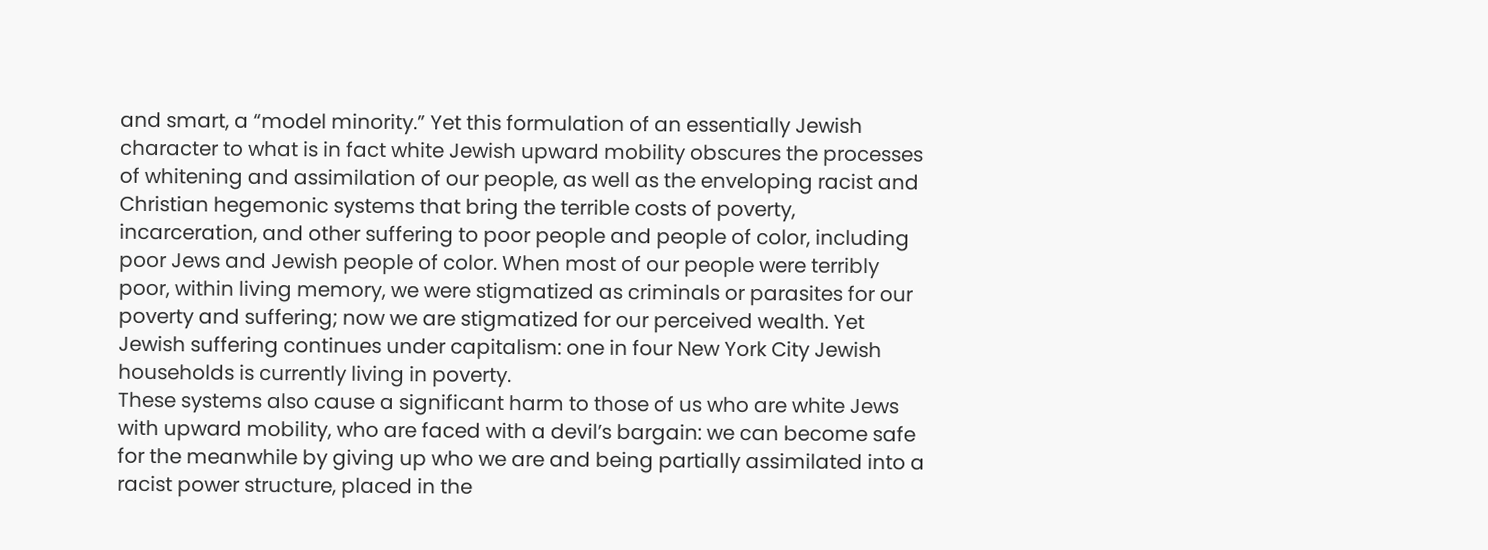and smart, a “model minority.” Yet this formulation of an essentially Jewish character to what is in fact white Jewish upward mobility obscures the processes of whitening and assimilation of our people, as well as the enveloping racist and Christian hegemonic systems that bring the terrible costs of poverty, incarceration, and other suffering to poor people and people of color, including poor Jews and Jewish people of color. When most of our people were terribly poor, within living memory, we were stigmatized as criminals or parasites for our poverty and suffering; now we are stigmatized for our perceived wealth. Yet Jewish suffering continues under capitalism: one in four New York City Jewish households is currently living in poverty.
These systems also cause a significant harm to those of us who are white Jews with upward mobility, who are faced with a devil’s bargain: we can become safe for the meanwhile by giving up who we are and being partially assimilated into a racist power structure, placed in the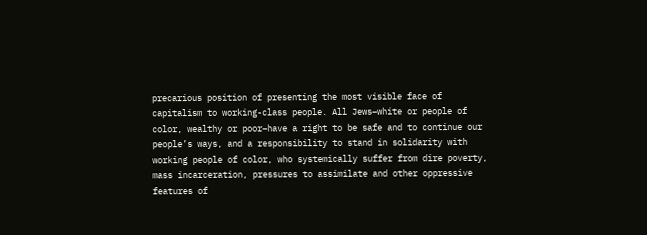precarious position of presenting the most visible face of capitalism to working-class people. All Jews–white or people of color, wealthy or poor–have a right to be safe and to continue our people’s ways, and a responsibility to stand in solidarity with working people of color, who systemically suffer from dire poverty, mass incarceration, pressures to assimilate and other oppressive features of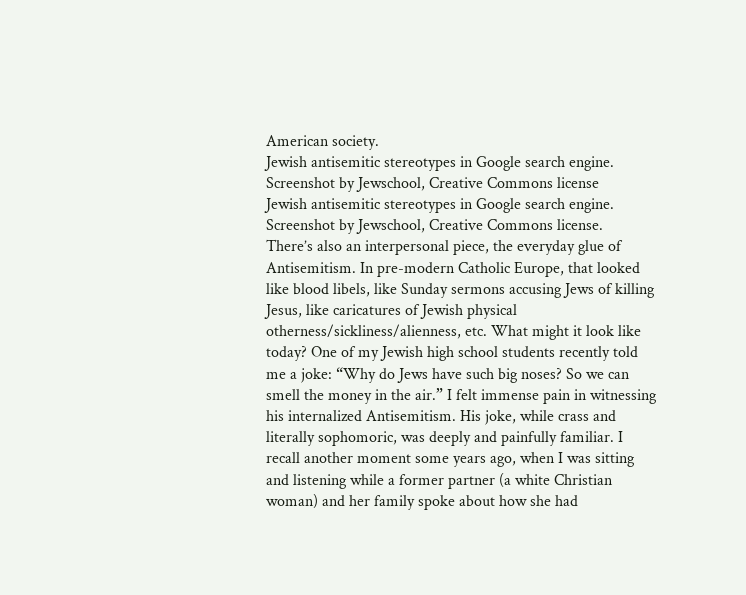American society.
Jewish antisemitic stereotypes in Google search engine. Screenshot by Jewschool, Creative Commons license
Jewish antisemitic stereotypes in Google search engine. Screenshot by Jewschool, Creative Commons license.
There’s also an interpersonal piece, the everyday glue of Antisemitism. In pre-modern Catholic Europe, that looked like blood libels, like Sunday sermons accusing Jews of killing Jesus, like caricatures of Jewish physical otherness/sickliness/alienness, etc. What might it look like today? One of my Jewish high school students recently told me a joke: “Why do Jews have such big noses? So we can smell the money in the air.” I felt immense pain in witnessing his internalized Antisemitism. His joke, while crass and literally sophomoric, was deeply and painfully familiar. I recall another moment some years ago, when I was sitting and listening while a former partner (a white Christian woman) and her family spoke about how she had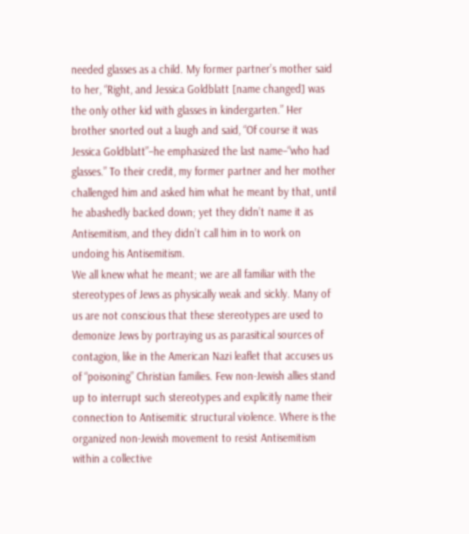needed glasses as a child. My former partner’s mother said to her, “Right, and Jessica Goldblatt [name changed] was the only other kid with glasses in kindergarten.” Her brother snorted out a laugh and said, “Of course it was Jessica Goldblatt”–he emphasized the last name–“who had glasses.” To their credit, my former partner and her mother challenged him and asked him what he meant by that, until he abashedly backed down; yet they didn’t name it as Antisemitism, and they didn’t call him in to work on undoing his Antisemitism.
We all knew what he meant; we are all familiar with the stereotypes of Jews as physically weak and sickly. Many of us are not conscious that these stereotypes are used to demonize Jews by portraying us as parasitical sources of contagion, like in the American Nazi leaflet that accuses us of “poisoning” Christian families. Few non-Jewish allies stand up to interrupt such stereotypes and explicitly name their connection to Antisemitic structural violence. Where is the organized non-Jewish movement to resist Antisemitism within a collective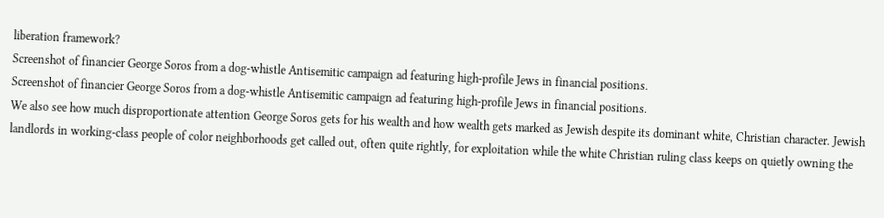liberation framework?
Screenshot of financier George Soros from a dog-whistle Antisemitic campaign ad featuring high-profile Jews in financial positions.
Screenshot of financier George Soros from a dog-whistle Antisemitic campaign ad featuring high-profile Jews in financial positions.
We also see how much disproportionate attention George Soros gets for his wealth and how wealth gets marked as Jewish despite its dominant white, Christian character. Jewish landlords in working-class people of color neighborhoods get called out, often quite rightly, for exploitation while the white Christian ruling class keeps on quietly owning the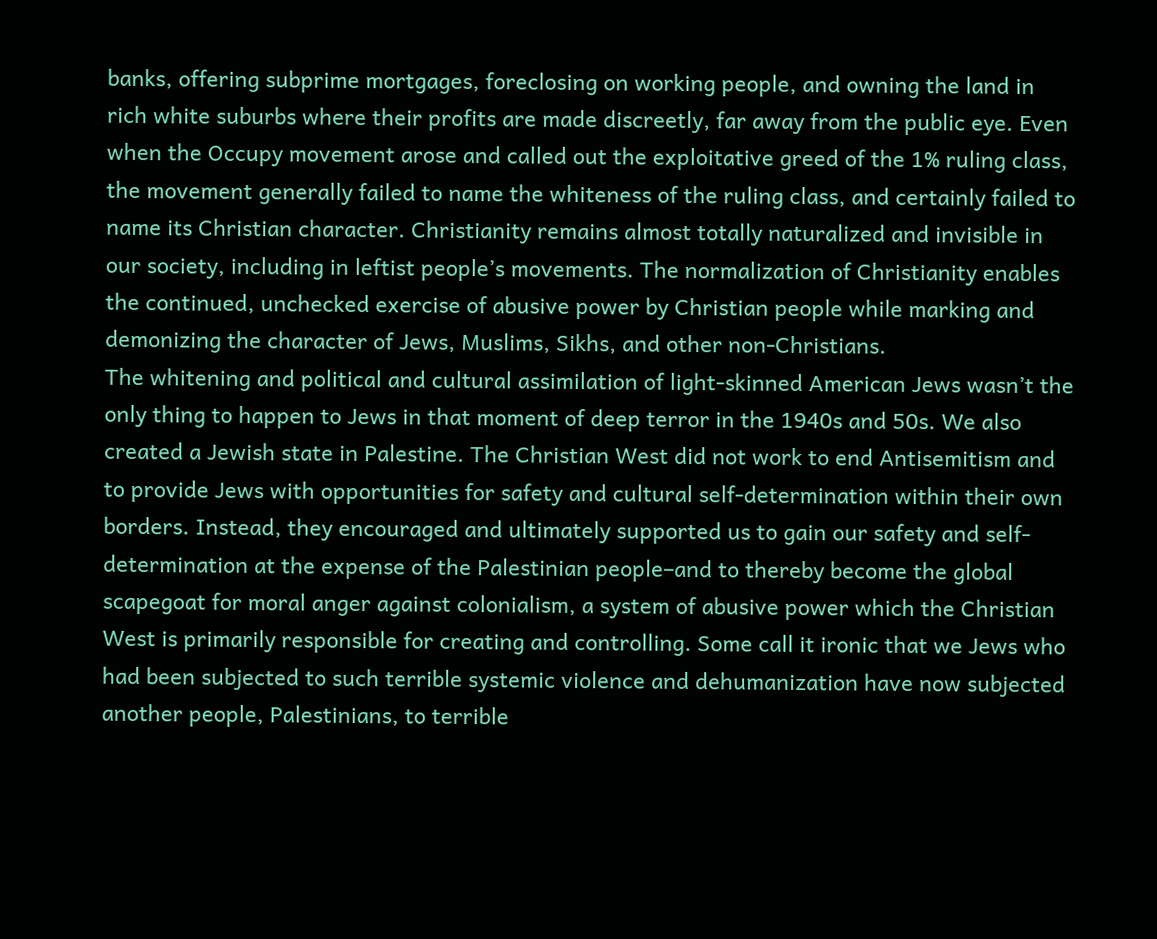banks, offering subprime mortgages, foreclosing on working people, and owning the land in rich white suburbs where their profits are made discreetly, far away from the public eye. Even when the Occupy movement arose and called out the exploitative greed of the 1% ruling class, the movement generally failed to name the whiteness of the ruling class, and certainly failed to name its Christian character. Christianity remains almost totally naturalized and invisible in our society, including in leftist people’s movements. The normalization of Christianity enables the continued, unchecked exercise of abusive power by Christian people while marking and demonizing the character of Jews, Muslims, Sikhs, and other non-Christians.
The whitening and political and cultural assimilation of light-skinned American Jews wasn’t the only thing to happen to Jews in that moment of deep terror in the 1940s and 50s. We also created a Jewish state in Palestine. The Christian West did not work to end Antisemitism and to provide Jews with opportunities for safety and cultural self-determination within their own borders. Instead, they encouraged and ultimately supported us to gain our safety and self-determination at the expense of the Palestinian people–and to thereby become the global scapegoat for moral anger against colonialism, a system of abusive power which the Christian West is primarily responsible for creating and controlling. Some call it ironic that we Jews who had been subjected to such terrible systemic violence and dehumanization have now subjected another people, Palestinians, to terrible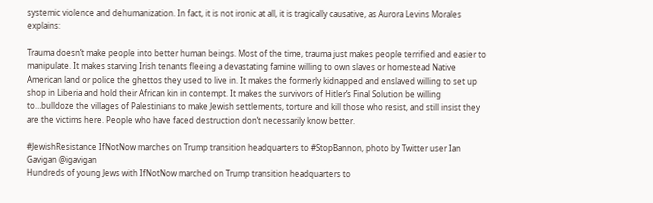systemic violence and dehumanization. In fact, it is not ironic at all, it is tragically causative, as Aurora Levins Morales explains:

Trauma doesn’t make people into better human beings. Most of the time, trauma just makes people terrified and easier to manipulate. It makes starving Irish tenants fleeing a devastating famine willing to own slaves or homestead Native American land or police the ghettos they used to live in. It makes the formerly kidnapped and enslaved willing to set up shop in Liberia and hold their African kin in contempt. It makes the survivors of Hitler’s Final Solution be willing to…bulldoze the villages of Palestinians to make Jewish settlements, torture and kill those who resist, and still insist they are the victims here. People who have faced destruction don’t necessarily know better.

#JewishResistance IfNotNow marches on Trump transition headquarters to #StopBannon, photo by Twitter user Ian Gavigan @igavigan
Hundreds of young Jews with IfNotNow marched on Trump transition headquarters to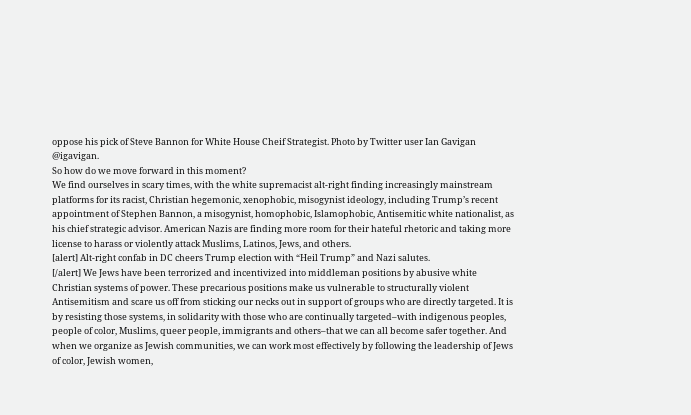oppose his pick of Steve Bannon for White House Cheif Strategist. Photo by Twitter user Ian Gavigan @igavigan.
So how do we move forward in this moment?
We find ourselves in scary times, with the white supremacist alt-right finding increasingly mainstream platforms for its racist, Christian hegemonic, xenophobic, misogynist ideology, including Trump’s recent appointment of Stephen Bannon, a misogynist, homophobic, Islamophobic, Antisemitic white nationalist, as his chief strategic advisor. American Nazis are finding more room for their hateful rhetoric and taking more license to harass or violently attack Muslims, Latinos, Jews, and others.
[alert] Alt-right confab in DC cheers Trump election with “Heil Trump” and Nazi salutes.
[/alert] We Jews have been terrorized and incentivized into middleman positions by abusive white Christian systems of power. These precarious positions make us vulnerable to structurally violent Antisemitism and scare us off from sticking our necks out in support of groups who are directly targeted. It is by resisting those systems, in solidarity with those who are continually targeted–with indigenous peoples, people of color, Muslims, queer people, immigrants and others–that we can all become safer together. And when we organize as Jewish communities, we can work most effectively by following the leadership of Jews of color, Jewish women,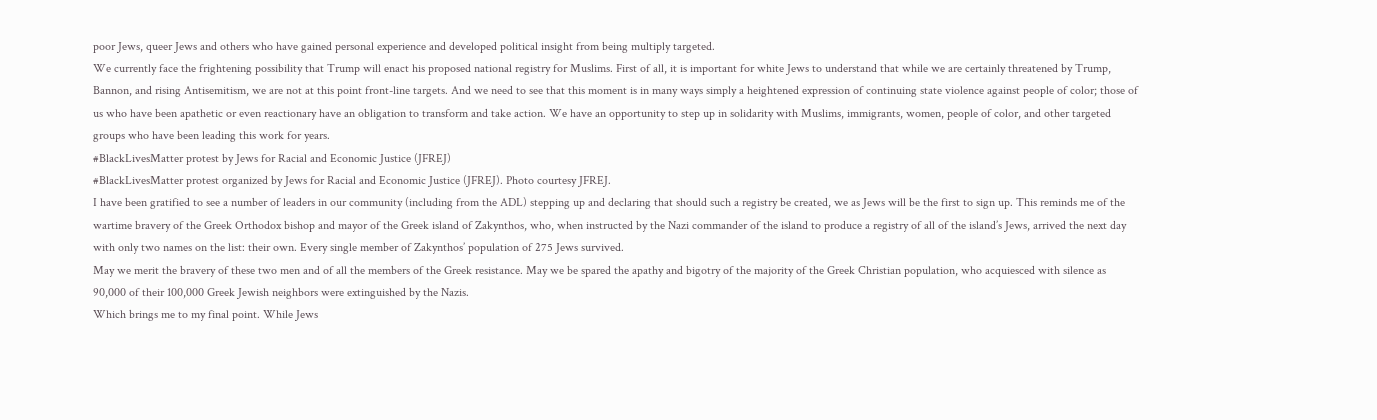poor Jews, queer Jews and others who have gained personal experience and developed political insight from being multiply targeted.
We currently face the frightening possibility that Trump will enact his proposed national registry for Muslims. First of all, it is important for white Jews to understand that while we are certainly threatened by Trump, Bannon, and rising Antisemitism, we are not at this point front-line targets. And we need to see that this moment is in many ways simply a heightened expression of continuing state violence against people of color; those of us who have been apathetic or even reactionary have an obligation to transform and take action. We have an opportunity to step up in solidarity with Muslims, immigrants, women, people of color, and other targeted groups who have been leading this work for years.
#BlackLivesMatter protest by Jews for Racial and Economic Justice (JFREJ)
#BlackLivesMatter protest organized by Jews for Racial and Economic Justice (JFREJ). Photo courtesy JFREJ.
I have been gratified to see a number of leaders in our community (including from the ADL) stepping up and declaring that should such a registry be created, we as Jews will be the first to sign up. This reminds me of the wartime bravery of the Greek Orthodox bishop and mayor of the Greek island of Zakynthos, who, when instructed by the Nazi commander of the island to produce a registry of all of the island’s Jews, arrived the next day with only two names on the list: their own. Every single member of Zakynthos’ population of 275 Jews survived.
May we merit the bravery of these two men and of all the members of the Greek resistance. May we be spared the apathy and bigotry of the majority of the Greek Christian population, who acquiesced with silence as 90,000 of their 100,000 Greek Jewish neighbors were extinguished by the Nazis.
Which brings me to my final point. While Jews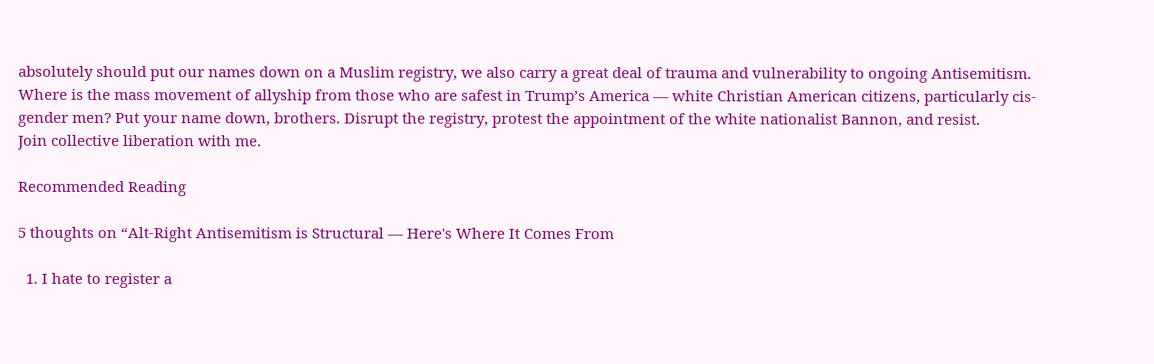absolutely should put our names down on a Muslim registry, we also carry a great deal of trauma and vulnerability to ongoing Antisemitism. Where is the mass movement of allyship from those who are safest in Trump’s America — white Christian American citizens, particularly cis-gender men? Put your name down, brothers. Disrupt the registry, protest the appointment of the white nationalist Bannon, and resist.
Join collective liberation with me.

Recommended Reading

5 thoughts on “Alt-Right Antisemitism is Structural — Here's Where It Comes From

  1. I hate to register a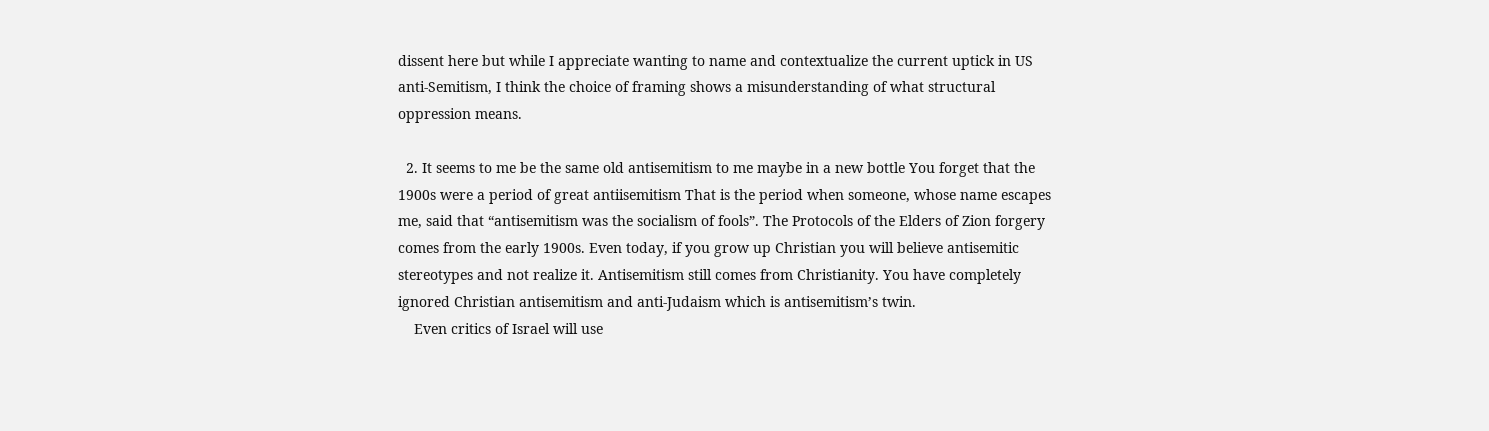dissent here but while I appreciate wanting to name and contextualize the current uptick in US anti-Semitism, I think the choice of framing shows a misunderstanding of what structural oppression means.

  2. It seems to me be the same old antisemitism to me maybe in a new bottle You forget that the 1900s were a period of great antiisemitism That is the period when someone, whose name escapes me, said that “antisemitism was the socialism of fools”. The Protocols of the Elders of Zion forgery comes from the early 1900s. Even today, if you grow up Christian you will believe antisemitic stereotypes and not realize it. Antisemitism still comes from Christianity. You have completely ignored Christian antisemitism and anti-Judaism which is antisemitism’s twin.
    Even critics of Israel will use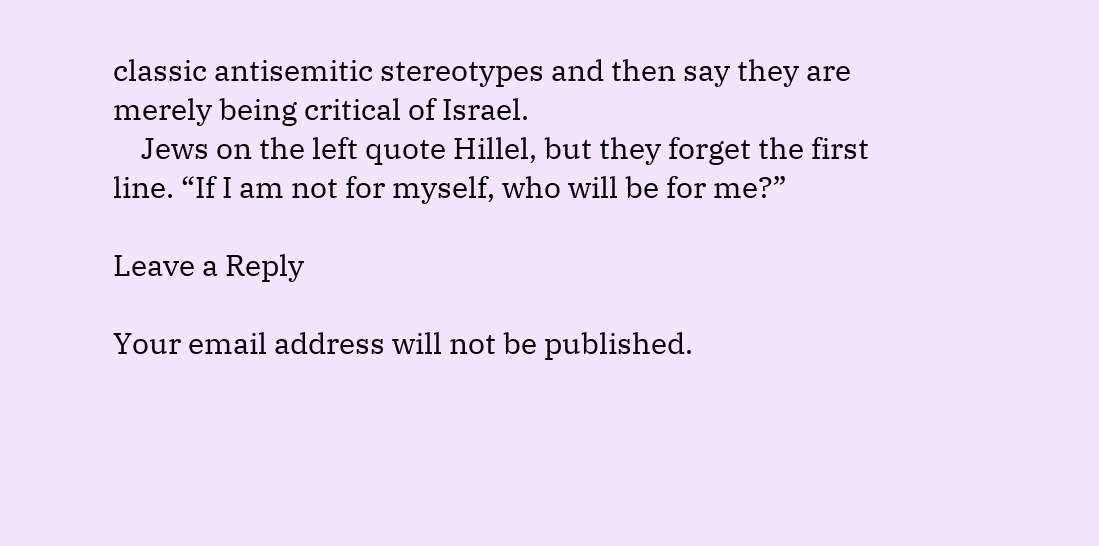classic antisemitic stereotypes and then say they are merely being critical of Israel.
    Jews on the left quote Hillel, but they forget the first line. “If I am not for myself, who will be for me?”

Leave a Reply

Your email address will not be published.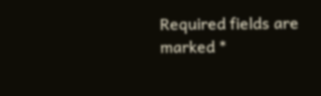Required fields are marked *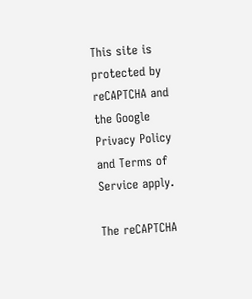This site is protected by reCAPTCHA and the Google Privacy Policy and Terms of Service apply.

The reCAPTCHA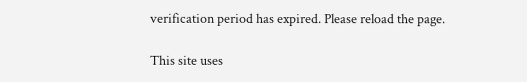verification period has expired. Please reload the page.

This site uses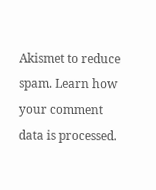Akismet to reduce spam. Learn how your comment data is processed.